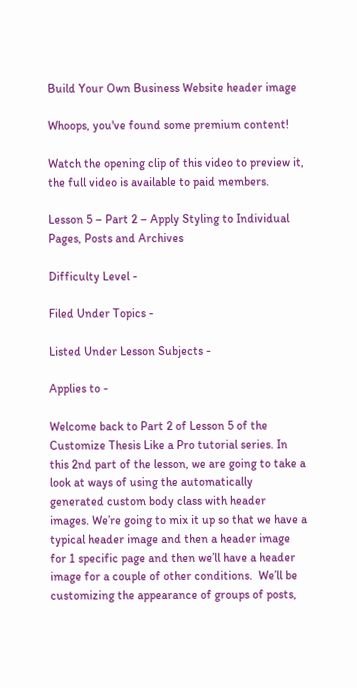Build Your Own Business Website header image

Whoops, you've found some premium content!

Watch the opening clip of this video to preview it,
the full video is available to paid members.

Lesson 5 – Part 2 – Apply Styling to Individual Pages, Posts and Archives

Difficulty Level -

Filed Under Topics -

Listed Under Lesson Subjects -

Applies to -

Welcome back to Part 2 of Lesson 5 of the Customize Thesis Like a Pro tutorial series. In this 2nd part of the lesson, we are going to take a look at ways of using the automatically generated custom body class with header images. We’re going to mix it up so that we have a typical header image and then a header image for 1 specific page and then we’ll have a header image for a couple of other conditions.  We’ll be customizing the appearance of groups of posts,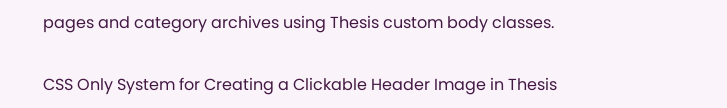pages and category archives using Thesis custom body classes.

CSS Only System for Creating a Clickable Header Image in Thesis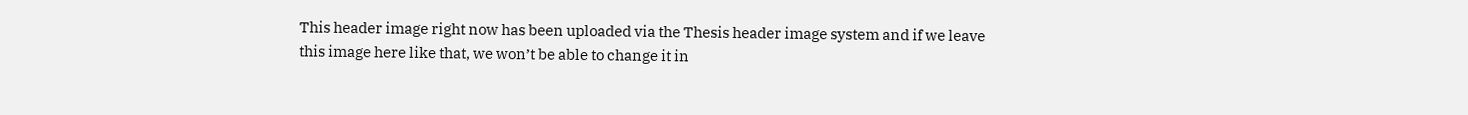This header image right now has been uploaded via the Thesis header image system and if we leave this image here like that, we won’t be able to change it in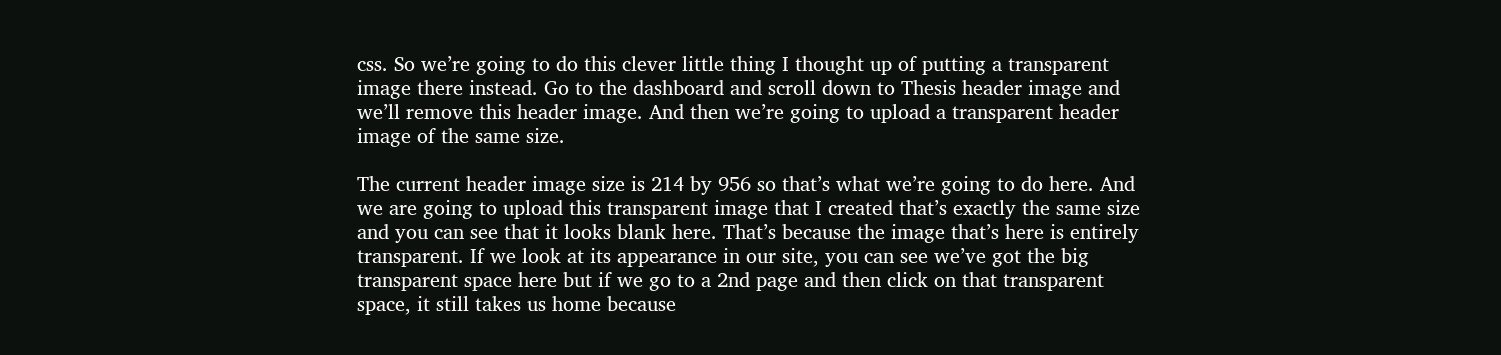css. So we’re going to do this clever little thing I thought up of putting a transparent image there instead. Go to the dashboard and scroll down to Thesis header image and we’ll remove this header image. And then we’re going to upload a transparent header image of the same size.

The current header image size is 214 by 956 so that’s what we’re going to do here. And we are going to upload this transparent image that I created that’s exactly the same size and you can see that it looks blank here. That’s because the image that’s here is entirely transparent. If we look at its appearance in our site, you can see we’ve got the big transparent space here but if we go to a 2nd page and then click on that transparent space, it still takes us home because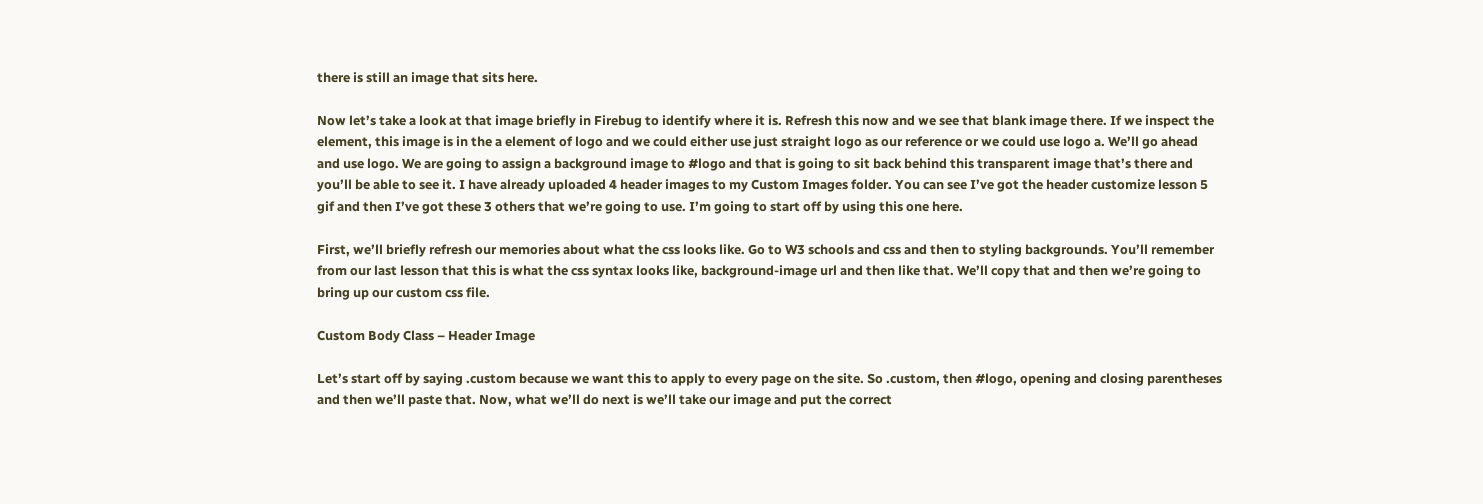there is still an image that sits here.

Now let’s take a look at that image briefly in Firebug to identify where it is. Refresh this now and we see that blank image there. If we inspect the element, this image is in the a element of logo and we could either use just straight logo as our reference or we could use logo a. We’ll go ahead and use logo. We are going to assign a background image to #logo and that is going to sit back behind this transparent image that’s there and you’ll be able to see it. I have already uploaded 4 header images to my Custom Images folder. You can see I’ve got the header customize lesson 5 gif and then I’ve got these 3 others that we’re going to use. I’m going to start off by using this one here.

First, we’ll briefly refresh our memories about what the css looks like. Go to W3 schools and css and then to styling backgrounds. You’ll remember from our last lesson that this is what the css syntax looks like, background-image url and then like that. We’ll copy that and then we’re going to bring up our custom css file.

Custom Body Class – Header Image

Let’s start off by saying .custom because we want this to apply to every page on the site. So .custom, then #logo, opening and closing parentheses and then we’ll paste that. Now, what we’ll do next is we’ll take our image and put the correct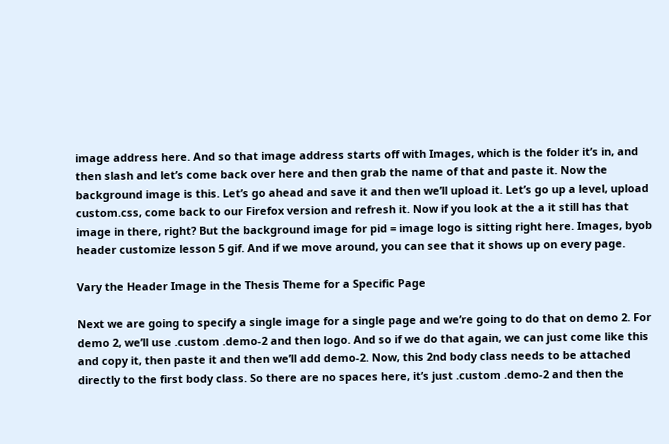image address here. And so that image address starts off with Images, which is the folder it’s in, and then slash and let’s come back over here and then grab the name of that and paste it. Now the background image is this. Let’s go ahead and save it and then we’ll upload it. Let’s go up a level, upload custom.css, come back to our Firefox version and refresh it. Now if you look at the a it still has that image in there, right? But the background image for pid = image logo is sitting right here. Images, byob header customize lesson 5 gif. And if we move around, you can see that it shows up on every page.

Vary the Header Image in the Thesis Theme for a Specific Page

Next we are going to specify a single image for a single page and we’re going to do that on demo 2. For demo 2, we’ll use .custom .demo-2 and then logo. And so if we do that again, we can just come like this and copy it, then paste it and then we’ll add demo-2. Now, this 2nd body class needs to be attached directly to the first body class. So there are no spaces here, it’s just .custom .demo-2 and then the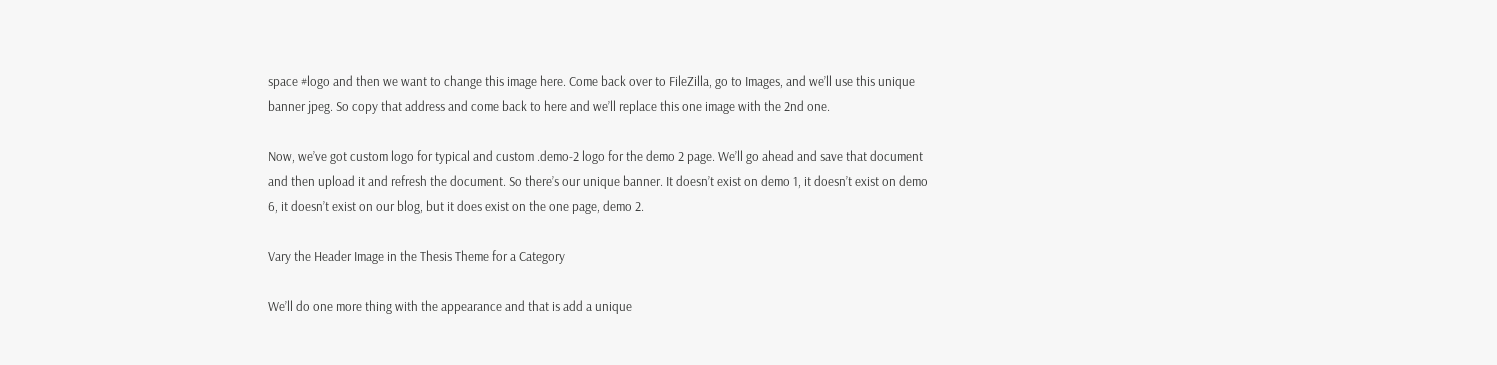space #logo and then we want to change this image here. Come back over to FileZilla, go to Images, and we’ll use this unique banner jpeg. So copy that address and come back to here and we’ll replace this one image with the 2nd one.

Now, we’ve got custom logo for typical and custom .demo-2 logo for the demo 2 page. We’ll go ahead and save that document and then upload it and refresh the document. So there’s our unique banner. It doesn’t exist on demo 1, it doesn’t exist on demo 6, it doesn’t exist on our blog, but it does exist on the one page, demo 2.

Vary the Header Image in the Thesis Theme for a Category

We’ll do one more thing with the appearance and that is add a unique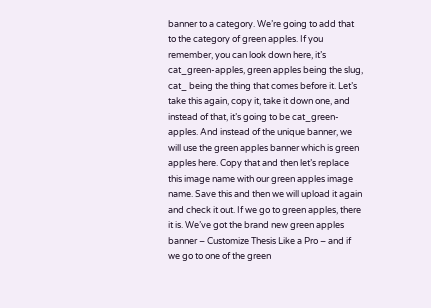banner to a category. We’re going to add that to the category of green apples. If you remember, you can look down here, it’s cat_green-apples, green apples being the slug, cat_ being the thing that comes before it. Let’s take this again, copy it, take it down one, and instead of that, it’s going to be cat_green-apples. And instead of the unique banner, we will use the green apples banner which is green apples here. Copy that and then let’s replace this image name with our green apples image name. Save this and then we will upload it again and check it out. If we go to green apples, there it is. We’ve got the brand new green apples banner – Customize Thesis Like a Pro – and if we go to one of the green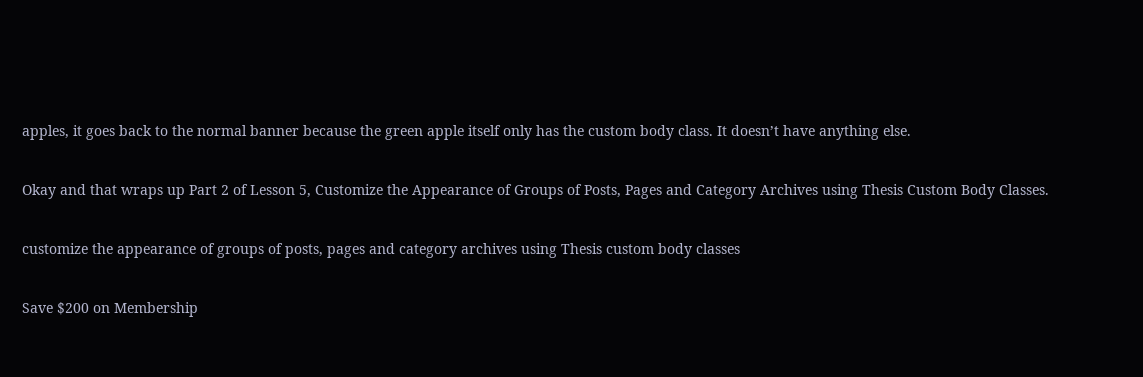apples, it goes back to the normal banner because the green apple itself only has the custom body class. It doesn’t have anything else.

Okay and that wraps up Part 2 of Lesson 5, Customize the Appearance of Groups of Posts, Pages and Category Archives using Thesis Custom Body Classes.

customize the appearance of groups of posts, pages and category archives using Thesis custom body classes

Save $200 on Membership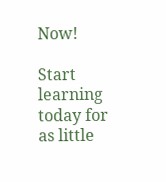Now!

Start learning today for as little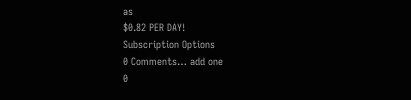as
$0.82 PER DAY!
Subscription Options
0 Comments… add one
0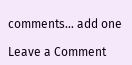comments… add one

Leave a Comment